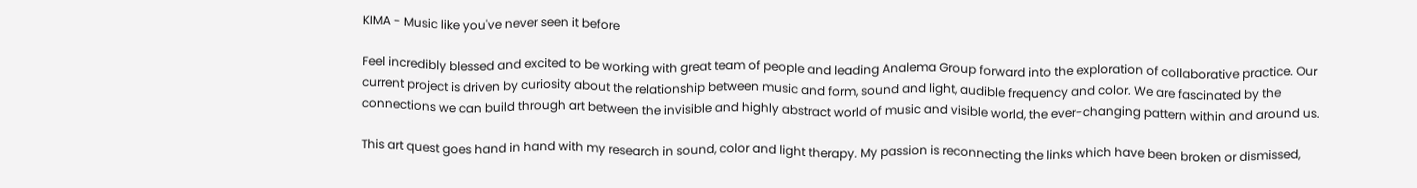KIMA - Music like you've never seen it before

Feel incredibly blessed and excited to be working with great team of people and leading Analema Group forward into the exploration of collaborative practice. Our current project is driven by curiosity about the relationship between music and form, sound and light, audible frequency and color. We are fascinated by the connections we can build through art between the invisible and highly abstract world of music and visible world, the ever-changing pattern within and around us.

This art quest goes hand in hand with my research in sound, color and light therapy. My passion is reconnecting the links which have been broken or dismissed,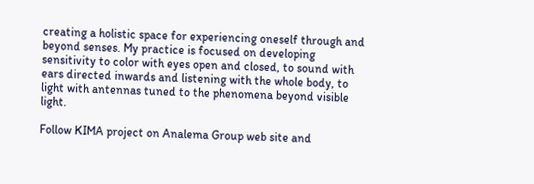creating a holistic space for experiencing oneself through and beyond senses. My practice is focused on developing sensitivity to color with eyes open and closed, to sound with ears directed inwards and listening with the whole body, to light with antennas tuned to the phenomena beyond visible light.

Follow KIMA project on Analema Group web site and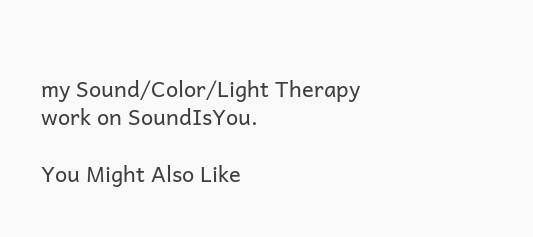my Sound/Color/Light Therapy work on SoundIsYou.

You Might Also Like